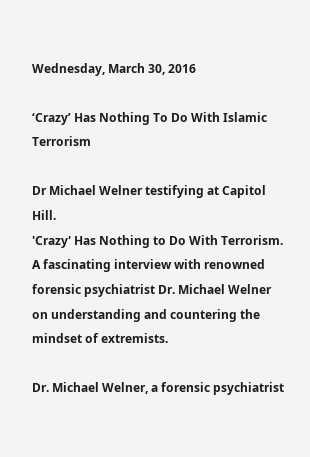Wednesday, March 30, 2016

‘Crazy’ Has Nothing To Do With Islamic Terrorism

Dr Michael Welner testifying at Capitol Hill.
'Crazy' Has Nothing to Do With Terrorism. A fascinating interview with renowned forensic psychiatrist Dr. Michael Welner on understanding and countering the mindset of extremists.

Dr. Michael Welner, a forensic psychiatrist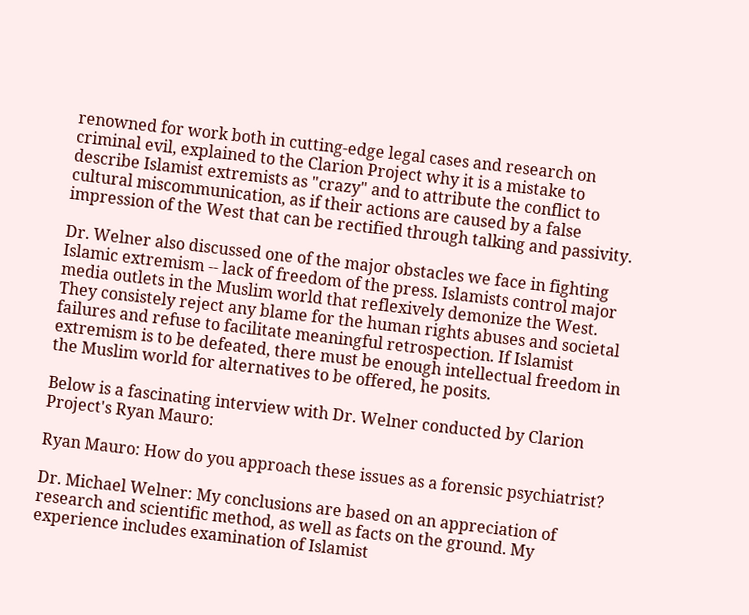renowned for work both in cutting-edge legal cases and research on criminal evil, explained to the Clarion Project why it is a mistake to describe Islamist extremists as "crazy" and to attribute the conflict to cultural miscommunication, as if their actions are caused by a false impression of the West that can be rectified through talking and passivity.

Dr. Welner also discussed one of the major obstacles we face in fighting Islamic extremism -- lack of freedom of the press. Islamists control major media outlets in the Muslim world that reflexively demonize the West. They consistely reject any blame for the human rights abuses and societal failures and refuse to facilitate meaningful retrospection. If Islamist extremism is to be defeated, there must be enough intellectual freedom in the Muslim world for alternatives to be offered, he posits.

Below is a fascinating interview with Dr. Welner conducted by Clarion Project's Ryan Mauro:

Ryan Mauro: How do you approach these issues as a forensic psychiatrist?

Dr. Michael Welner: My conclusions are based on an appreciation of research and scientific method, as well as facts on the ground. My experience includes examination of Islamist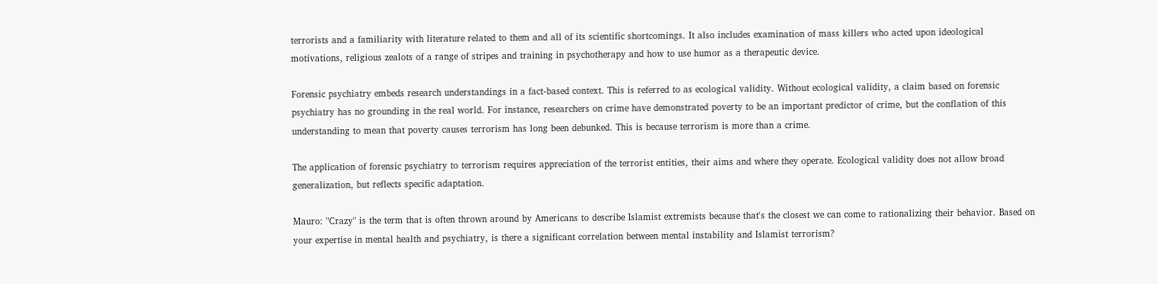terrorists and a familiarity with literature related to them and all of its scientific shortcomings. It also includes examination of mass killers who acted upon ideological motivations, religious zealots of a range of stripes and training in psychotherapy and how to use humor as a therapeutic device.

Forensic psychiatry embeds research understandings in a fact-based context. This is referred to as ecological validity. Without ecological validity, a claim based on forensic psychiatry has no grounding in the real world. For instance, researchers on crime have demonstrated poverty to be an important predictor of crime, but the conflation of this understanding to mean that poverty causes terrorism has long been debunked. This is because terrorism is more than a crime.

The application of forensic psychiatry to terrorism requires appreciation of the terrorist entities, their aims and where they operate. Ecological validity does not allow broad generalization, but reflects specific adaptation.

Mauro: "Crazy" is the term that is often thrown around by Americans to describe Islamist extremists because that's the closest we can come to rationalizing their behavior. Based on your expertise in mental health and psychiatry, is there a significant correlation between mental instability and Islamist terrorism?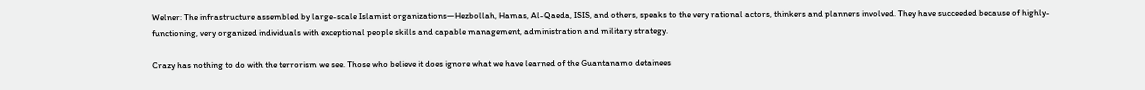Welner: The infrastructure assembled by large-scale Islamist organizations—Hezbollah, Hamas, Al-Qaeda, ISIS, and others, speaks to the very rational actors, thinkers and planners involved. They have succeeded because of highly-functioning, very organized individuals with exceptional people skills and capable management, administration and military strategy.

Crazy has nothing to do with the terrorism we see. Those who believe it does ignore what we have learned of the Guantanamo detainees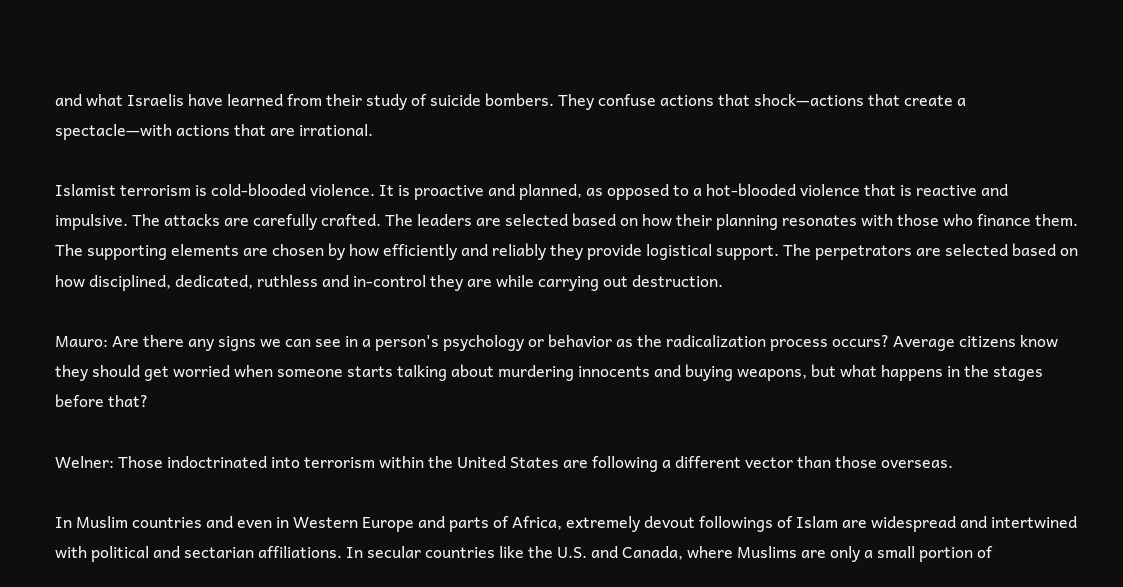and what Israelis have learned from their study of suicide bombers. They confuse actions that shock—actions that create a spectacle—with actions that are irrational.

Islamist terrorism is cold-blooded violence. It is proactive and planned, as opposed to a hot-blooded violence that is reactive and impulsive. The attacks are carefully crafted. The leaders are selected based on how their planning resonates with those who finance them. The supporting elements are chosen by how efficiently and reliably they provide logistical support. The perpetrators are selected based on how disciplined, dedicated, ruthless and in-control they are while carrying out destruction.

Mauro: Are there any signs we can see in a person's psychology or behavior as the radicalization process occurs? Average citizens know they should get worried when someone starts talking about murdering innocents and buying weapons, but what happens in the stages before that?

Welner: Those indoctrinated into terrorism within the United States are following a different vector than those overseas.

In Muslim countries and even in Western Europe and parts of Africa, extremely devout followings of Islam are widespread and intertwined with political and sectarian affiliations. In secular countries like the U.S. and Canada, where Muslims are only a small portion of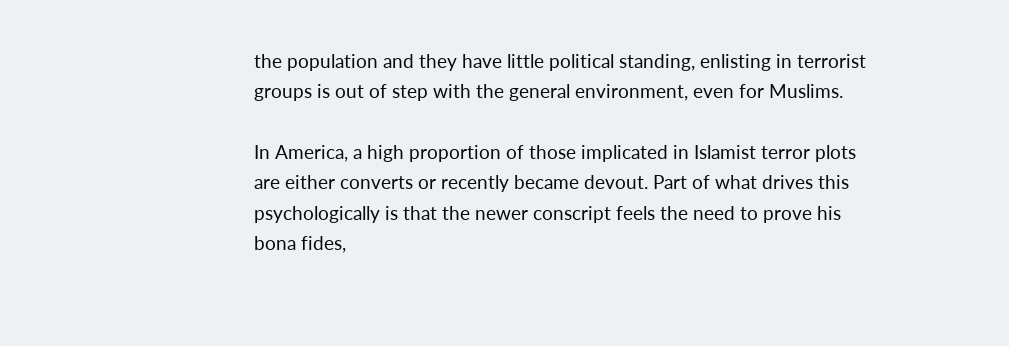the population and they have little political standing, enlisting in terrorist groups is out of step with the general environment, even for Muslims.

In America, a high proportion of those implicated in Islamist terror plots are either converts or recently became devout. Part of what drives this psychologically is that the newer conscript feels the need to prove his bona fides,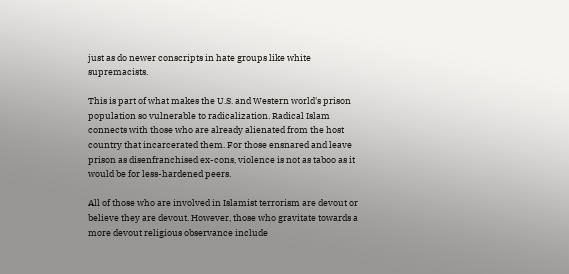just as do newer conscripts in hate groups like white supremacists.

This is part of what makes the U.S. and Western world's prison population so vulnerable to radicalization. Radical Islam connects with those who are already alienated from the host country that incarcerated them. For those ensnared and leave prison as disenfranchised ex-cons, violence is not as taboo as it would be for less-hardened peers.

All of those who are involved in Islamist terrorism are devout or believe they are devout. However, those who gravitate towards a more devout religious observance include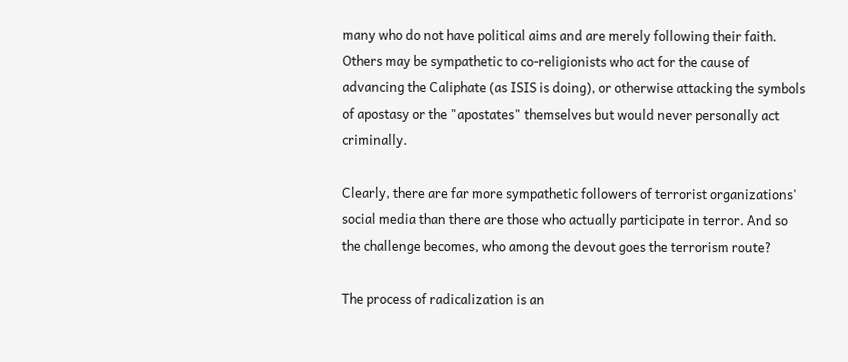many who do not have political aims and are merely following their faith. Others may be sympathetic to co-religionists who act for the cause of advancing the Caliphate (as ISIS is doing), or otherwise attacking the symbols of apostasy or the "apostates" themselves but would never personally act criminally.

Clearly, there are far more sympathetic followers of terrorist organizations' social media than there are those who actually participate in terror. And so the challenge becomes, who among the devout goes the terrorism route?

The process of radicalization is an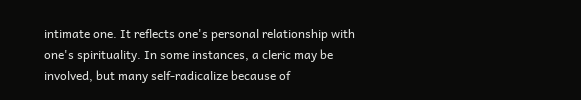intimate one. It reflects one's personal relationship with one's spirituality. In some instances, a cleric may be involved, but many self-radicalize because of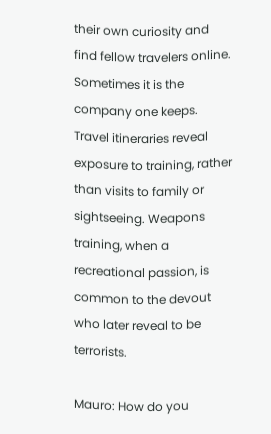their own curiosity and find fellow travelers online. Sometimes it is the company one keeps. Travel itineraries reveal exposure to training, rather than visits to family or sightseeing. Weapons training, when a recreational passion, is common to the devout who later reveal to be terrorists.

Mauro: How do you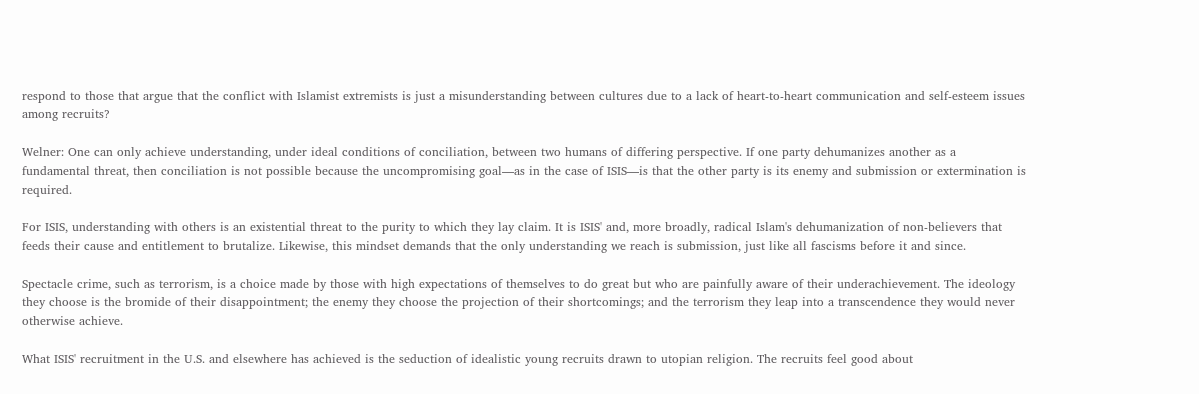respond to those that argue that the conflict with Islamist extremists is just a misunderstanding between cultures due to a lack of heart-to-heart communication and self-esteem issues among recruits?

Welner: One can only achieve understanding, under ideal conditions of conciliation, between two humans of differing perspective. If one party dehumanizes another as a fundamental threat, then conciliation is not possible because the uncompromising goal—as in the case of ISIS—is that the other party is its enemy and submission or extermination is required.

For ISIS, understanding with others is an existential threat to the purity to which they lay claim. It is ISIS' and, more broadly, radical Islam's dehumanization of non-believers that feeds their cause and entitlement to brutalize. Likewise, this mindset demands that the only understanding we reach is submission, just like all fascisms before it and since.

Spectacle crime, such as terrorism, is a choice made by those with high expectations of themselves to do great but who are painfully aware of their underachievement. The ideology they choose is the bromide of their disappointment; the enemy they choose the projection of their shortcomings; and the terrorism they leap into a transcendence they would never otherwise achieve.

What ISIS' recruitment in the U.S. and elsewhere has achieved is the seduction of idealistic young recruits drawn to utopian religion. The recruits feel good about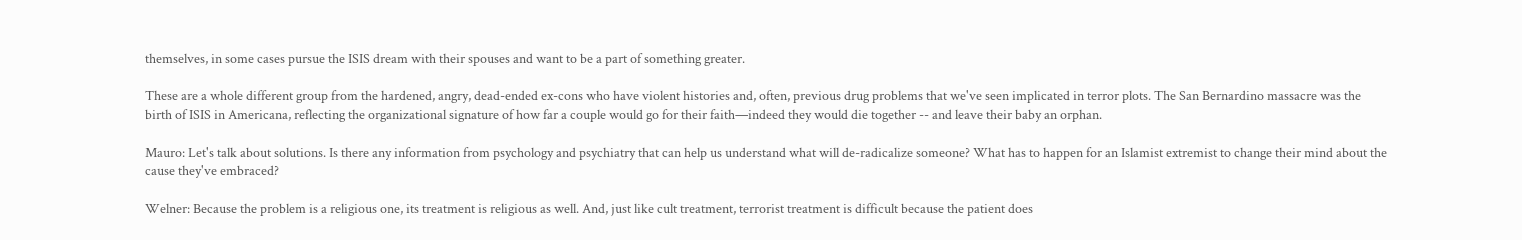themselves, in some cases pursue the ISIS dream with their spouses and want to be a part of something greater.

These are a whole different group from the hardened, angry, dead-ended ex-cons who have violent histories and, often, previous drug problems that we've seen implicated in terror plots. The San Bernardino massacre was the birth of ISIS in Americana, reflecting the organizational signature of how far a couple would go for their faith—indeed they would die together -- and leave their baby an orphan.

Mauro: Let's talk about solutions. Is there any information from psychology and psychiatry that can help us understand what will de-radicalize someone? What has to happen for an Islamist extremist to change their mind about the cause they've embraced?

Welner: Because the problem is a religious one, its treatment is religious as well. And, just like cult treatment, terrorist treatment is difficult because the patient does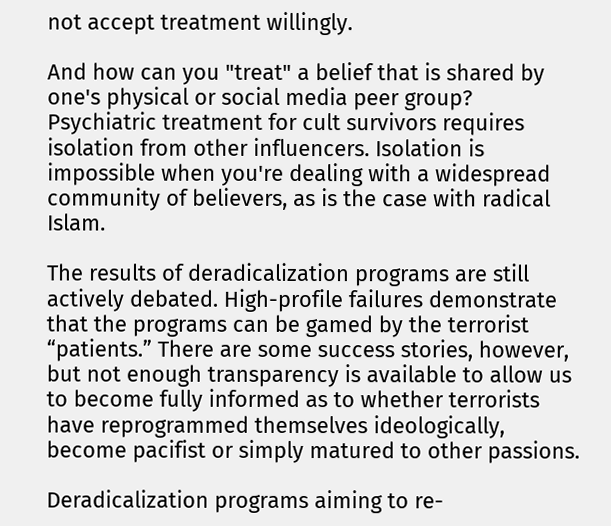not accept treatment willingly.

And how can you "treat" a belief that is shared by one's physical or social media peer group? Psychiatric treatment for cult survivors requires isolation from other influencers. Isolation is impossible when you're dealing with a widespread community of believers, as is the case with radical Islam.

The results of deradicalization programs are still actively debated. High-profile failures demonstrate that the programs can be gamed by the terrorist “patients.” There are some success stories, however, but not enough transparency is available to allow us to become fully informed as to whether terrorists have reprogrammed themselves ideologically, become pacifist or simply matured to other passions.

Deradicalization programs aiming to re-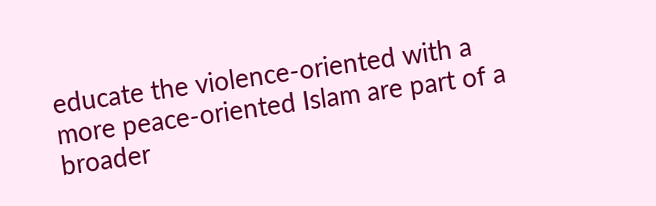educate the violence-oriented with a more peace-oriented Islam are part of a broader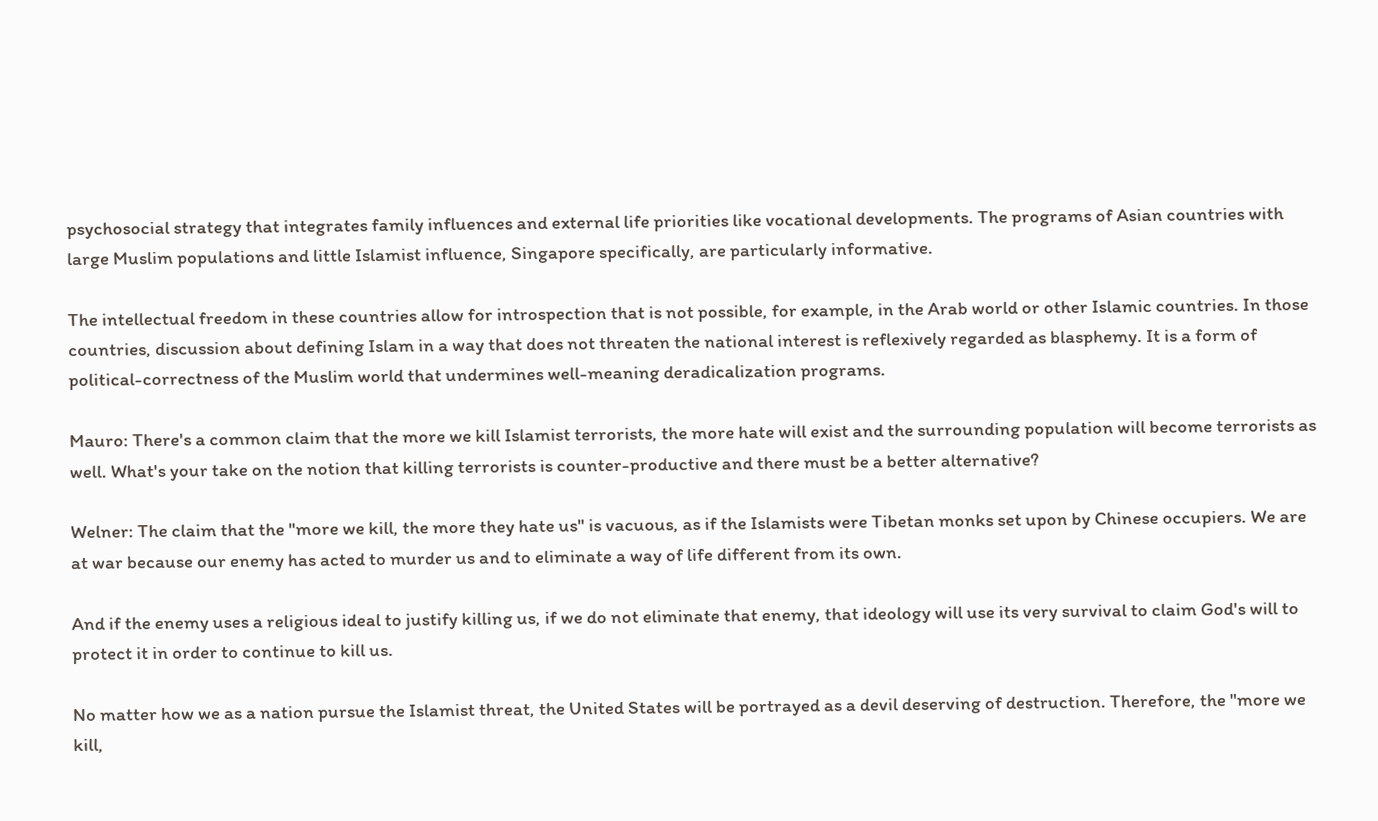psychosocial strategy that integrates family influences and external life priorities like vocational developments. The programs of Asian countries with large Muslim populations and little Islamist influence, Singapore specifically, are particularly informative.

The intellectual freedom in these countries allow for introspection that is not possible, for example, in the Arab world or other Islamic countries. In those countries, discussion about defining Islam in a way that does not threaten the national interest is reflexively regarded as blasphemy. It is a form of political-correctness of the Muslim world that undermines well-meaning deradicalization programs.

Mauro: There's a common claim that the more we kill Islamist terrorists, the more hate will exist and the surrounding population will become terrorists as well. What's your take on the notion that killing terrorists is counter-productive and there must be a better alternative?

Welner: The claim that the "more we kill, the more they hate us" is vacuous, as if the Islamists were Tibetan monks set upon by Chinese occupiers. We are at war because our enemy has acted to murder us and to eliminate a way of life different from its own.

And if the enemy uses a religious ideal to justify killing us, if we do not eliminate that enemy, that ideology will use its very survival to claim God's will to protect it in order to continue to kill us.

No matter how we as a nation pursue the Islamist threat, the United States will be portrayed as a devil deserving of destruction. Therefore, the "more we kill,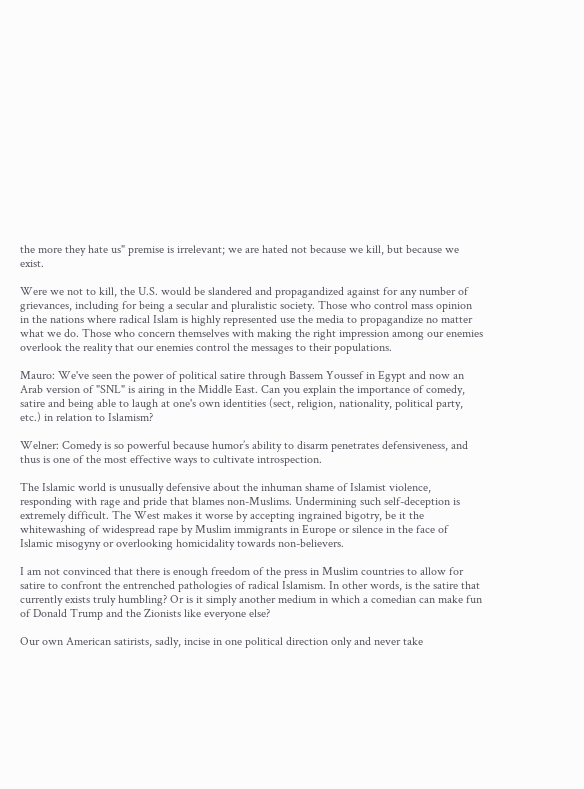the more they hate us" premise is irrelevant; we are hated not because we kill, but because we exist.

Were we not to kill, the U.S. would be slandered and propagandized against for any number of grievances, including for being a secular and pluralistic society. Those who control mass opinion in the nations where radical Islam is highly represented use the media to propagandize no matter what we do. Those who concern themselves with making the right impression among our enemies overlook the reality that our enemies control the messages to their populations.

Mauro: We've seen the power of political satire through Bassem Youssef in Egypt and now an Arab version of "SNL" is airing in the Middle East. Can you explain the importance of comedy, satire and being able to laugh at one's own identities (sect, religion, nationality, political party, etc.) in relation to Islamism?

Welner: Comedy is so powerful because humor’s ability to disarm penetrates defensiveness, and thus is one of the most effective ways to cultivate introspection.

The Islamic world is unusually defensive about the inhuman shame of Islamist violence, responding with rage and pride that blames non-Muslims. Undermining such self-deception is extremely difficult. The West makes it worse by accepting ingrained bigotry, be it the whitewashing of widespread rape by Muslim immigrants in Europe or silence in the face of Islamic misogyny or overlooking homicidality towards non-believers.

I am not convinced that there is enough freedom of the press in Muslim countries to allow for satire to confront the entrenched pathologies of radical Islamism. In other words, is the satire that currently exists truly humbling? Or is it simply another medium in which a comedian can make fun of Donald Trump and the Zionists like everyone else?

Our own American satirists, sadly, incise in one political direction only and never take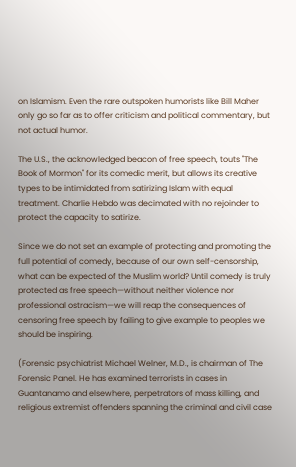on Islamism. Even the rare outspoken humorists like Bill Maher only go so far as to offer criticism and political commentary, but not actual humor.

The U.S., the acknowledged beacon of free speech, touts "The Book of Mormon" for its comedic merit, but allows its creative types to be intimidated from satirizing Islam with equal treatment. Charlie Hebdo was decimated with no rejoinder to protect the capacity to satirize.

Since we do not set an example of protecting and promoting the full potential of comedy, because of our own self-censorship, what can be expected of the Muslim world? Until comedy is truly protected as free speech—without neither violence nor professional ostracism—we will reap the consequences of censoring free speech by failing to give example to peoples we should be inspiring.

(Forensic psychiatrist Michael Welner, M.D., is chairman of The Forensic Panel. He has examined terrorists in cases in Guantanamo and elsewhere, perpetrators of mass killing, and religious extremist offenders spanning the criminal and civil case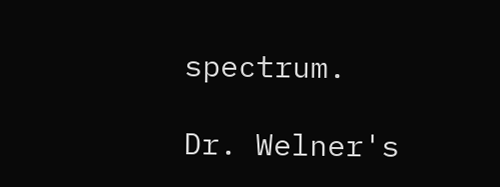spectrum.

Dr. Welner's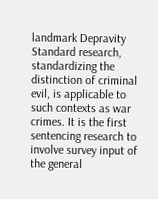landmark Depravity Standard research, standardizing the distinction of criminal evil, is applicable to such contexts as war crimes. It is the first sentencing research to involve survey input of the general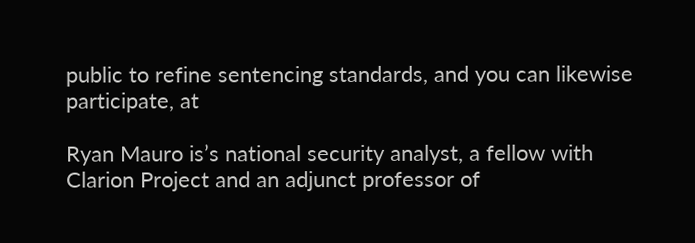public to refine sentencing standards, and you can likewise participate, at

Ryan Mauro is’s national security analyst, a fellow with Clarion Project and an adjunct professor of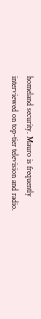homeland security. Mauro is frequently interviewed on top-tier television and radio.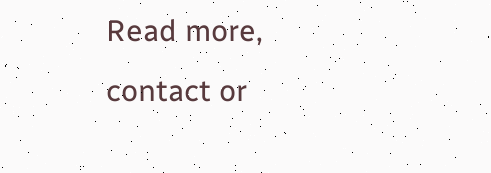Read more, contact or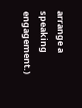arrange a speaking engagement.)